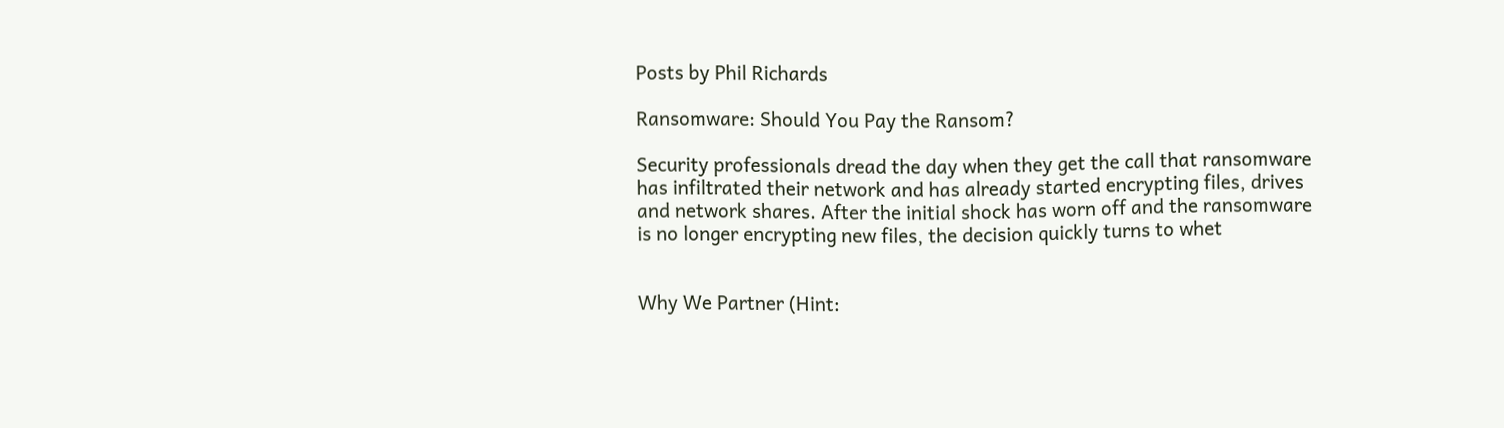Posts by Phil Richards

Ransomware: Should You Pay the Ransom?

Security professionals dread the day when they get the call that ransomware has infiltrated their network and has already started encrypting files, drives and network shares. After the initial shock has worn off and the ransomware is no longer encrypting new files, the decision quickly turns to whet


Why We Partner (Hint: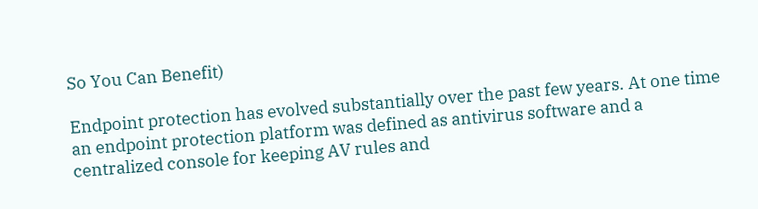So You Can Benefit)

Endpoint protection has evolved substantially over the past few years. At one time an endpoint protection platform was defined as antivirus software and a centralized console for keeping AV rules and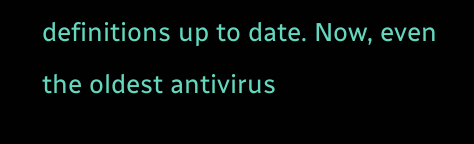definitions up to date. Now, even the oldest antivirus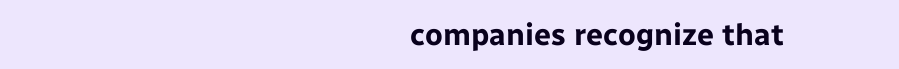companies recognize that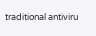traditional antiviru